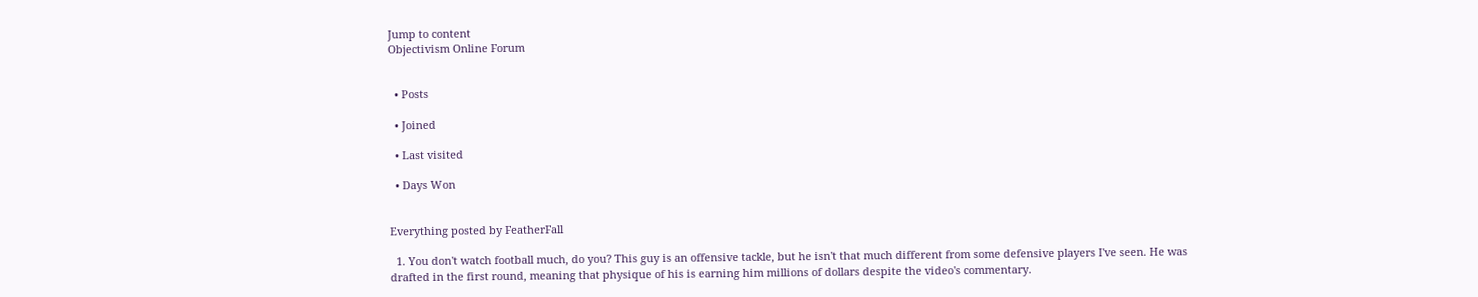Jump to content
Objectivism Online Forum


  • Posts

  • Joined

  • Last visited

  • Days Won


Everything posted by FeatherFall

  1. You don't watch football much, do you? This guy is an offensive tackle, but he isn't that much different from some defensive players I've seen. He was drafted in the first round, meaning that physique of his is earning him millions of dollars despite the video's commentary.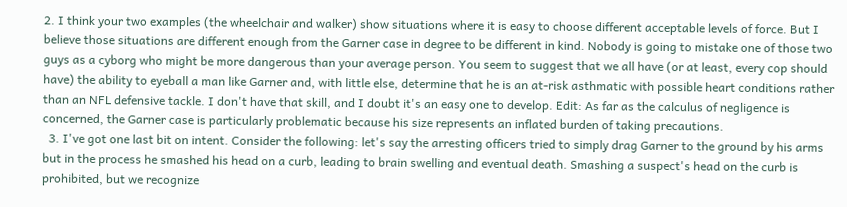2. I think your two examples (the wheelchair and walker) show situations where it is easy to choose different acceptable levels of force. But I believe those situations are different enough from the Garner case in degree to be different in kind. Nobody is going to mistake one of those two guys as a cyborg who might be more dangerous than your average person. You seem to suggest that we all have (or at least, every cop should have) the ability to eyeball a man like Garner and, with little else, determine that he is an at-risk asthmatic with possible heart conditions rather than an NFL defensive tackle. I don't have that skill, and I doubt it's an easy one to develop. Edit: As far as the calculus of negligence is concerned, the Garner case is particularly problematic because his size represents an inflated burden of taking precautions.
  3. I've got one last bit on intent. Consider the following: let's say the arresting officers tried to simply drag Garner to the ground by his arms but in the process he smashed his head on a curb, leading to brain swelling and eventual death. Smashing a suspect's head on the curb is prohibited, but we recognize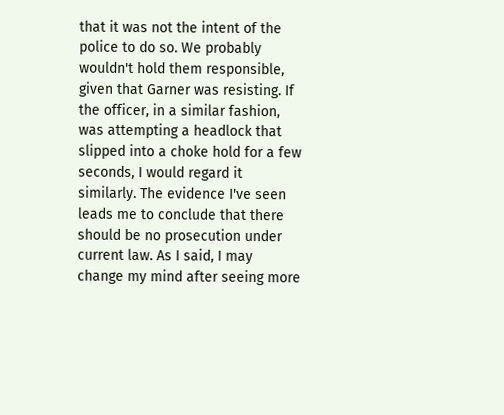that it was not the intent of the police to do so. We probably wouldn't hold them responsible, given that Garner was resisting. If the officer, in a similar fashion, was attempting a headlock that slipped into a choke hold for a few seconds, I would regard it similarly. The evidence I've seen leads me to conclude that there should be no prosecution under current law. As I said, I may change my mind after seeing more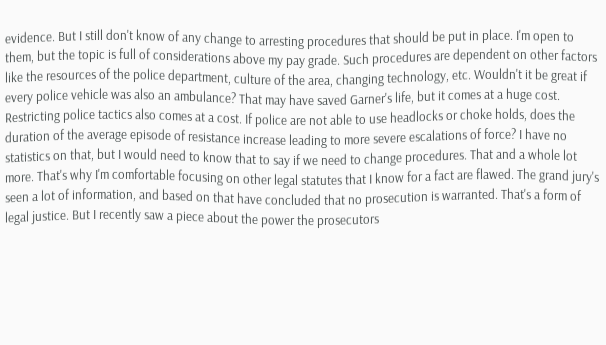evidence. But I still don't know of any change to arresting procedures that should be put in place. I'm open to them, but the topic is full of considerations above my pay grade. Such procedures are dependent on other factors like the resources of the police department, culture of the area, changing technology, etc. Wouldn't it be great if every police vehicle was also an ambulance? That may have saved Garner's life, but it comes at a huge cost. Restricting police tactics also comes at a cost. If police are not able to use headlocks or choke holds, does the duration of the average episode of resistance increase leading to more severe escalations of force? I have no statistics on that, but I would need to know that to say if we need to change procedures. That and a whole lot more. That's why I'm comfortable focusing on other legal statutes that I know for a fact are flawed. The grand jury's seen a lot of information, and based on that have concluded that no prosecution is warranted. That's a form of legal justice. But I recently saw a piece about the power the prosecutors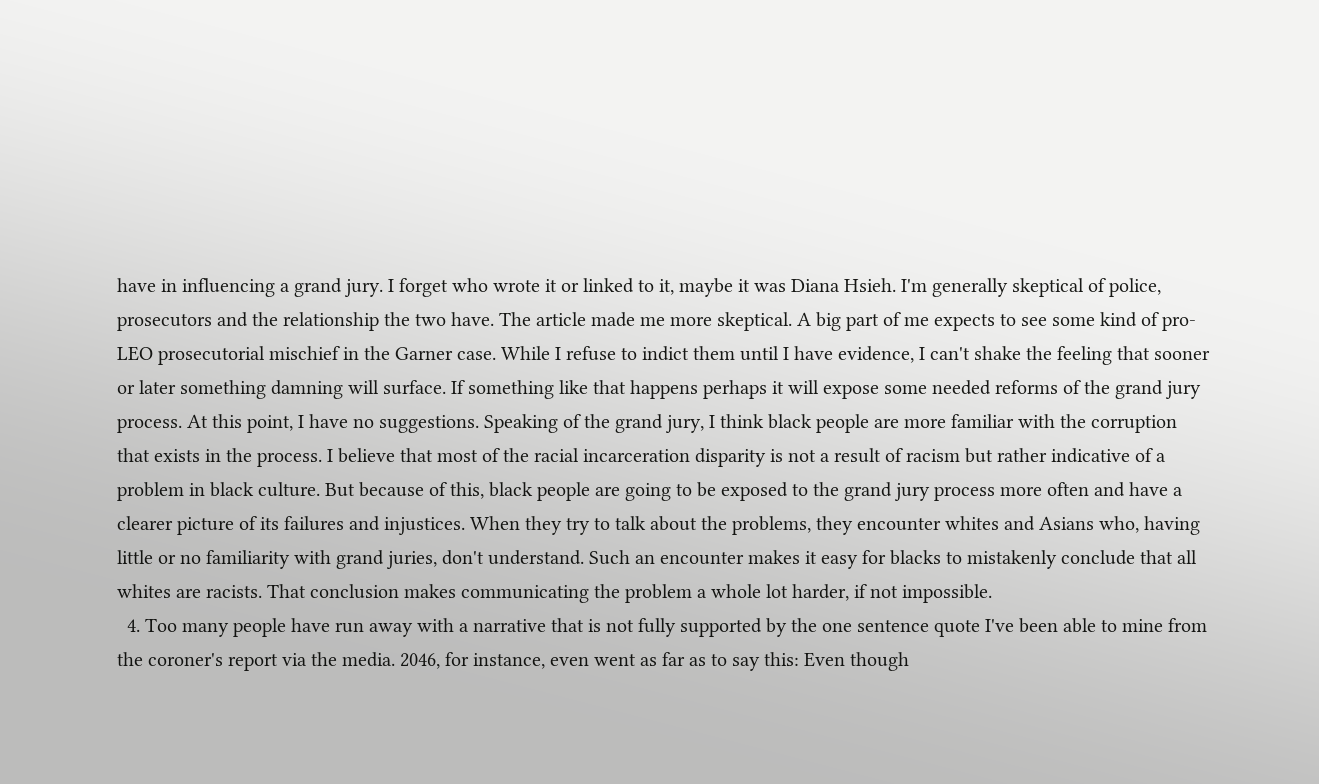have in influencing a grand jury. I forget who wrote it or linked to it, maybe it was Diana Hsieh. I'm generally skeptical of police, prosecutors and the relationship the two have. The article made me more skeptical. A big part of me expects to see some kind of pro-LEO prosecutorial mischief in the Garner case. While I refuse to indict them until I have evidence, I can't shake the feeling that sooner or later something damning will surface. If something like that happens perhaps it will expose some needed reforms of the grand jury process. At this point, I have no suggestions. Speaking of the grand jury, I think black people are more familiar with the corruption that exists in the process. I believe that most of the racial incarceration disparity is not a result of racism but rather indicative of a problem in black culture. But because of this, black people are going to be exposed to the grand jury process more often and have a clearer picture of its failures and injustices. When they try to talk about the problems, they encounter whites and Asians who, having little or no familiarity with grand juries, don't understand. Such an encounter makes it easy for blacks to mistakenly conclude that all whites are racists. That conclusion makes communicating the problem a whole lot harder, if not impossible.
  4. Too many people have run away with a narrative that is not fully supported by the one sentence quote I've been able to mine from the coroner's report via the media. 2046, for instance, even went as far as to say this: Even though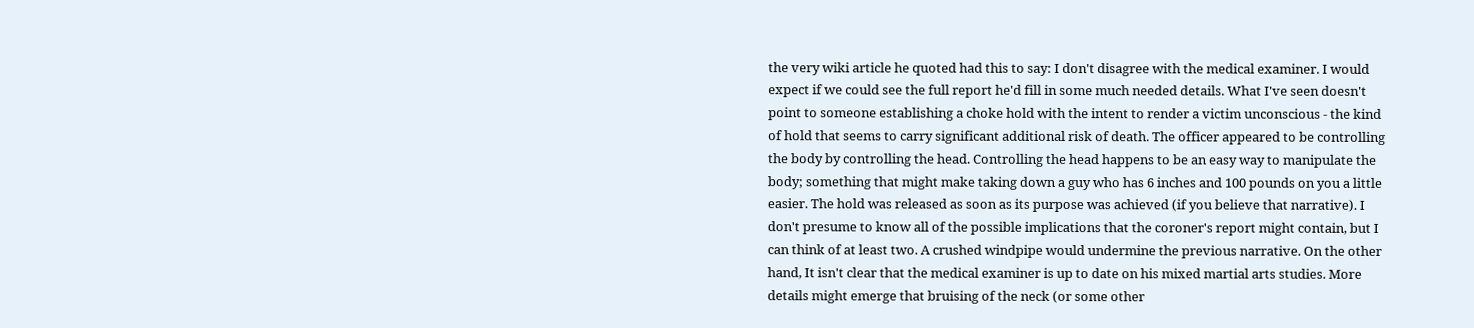the very wiki article he quoted had this to say: I don't disagree with the medical examiner. I would expect if we could see the full report he'd fill in some much needed details. What I've seen doesn't point to someone establishing a choke hold with the intent to render a victim unconscious - the kind of hold that seems to carry significant additional risk of death. The officer appeared to be controlling the body by controlling the head. Controlling the head happens to be an easy way to manipulate the body; something that might make taking down a guy who has 6 inches and 100 pounds on you a little easier. The hold was released as soon as its purpose was achieved (if you believe that narrative). I don't presume to know all of the possible implications that the coroner's report might contain, but I can think of at least two. A crushed windpipe would undermine the previous narrative. On the other hand, It isn't clear that the medical examiner is up to date on his mixed martial arts studies. More details might emerge that bruising of the neck (or some other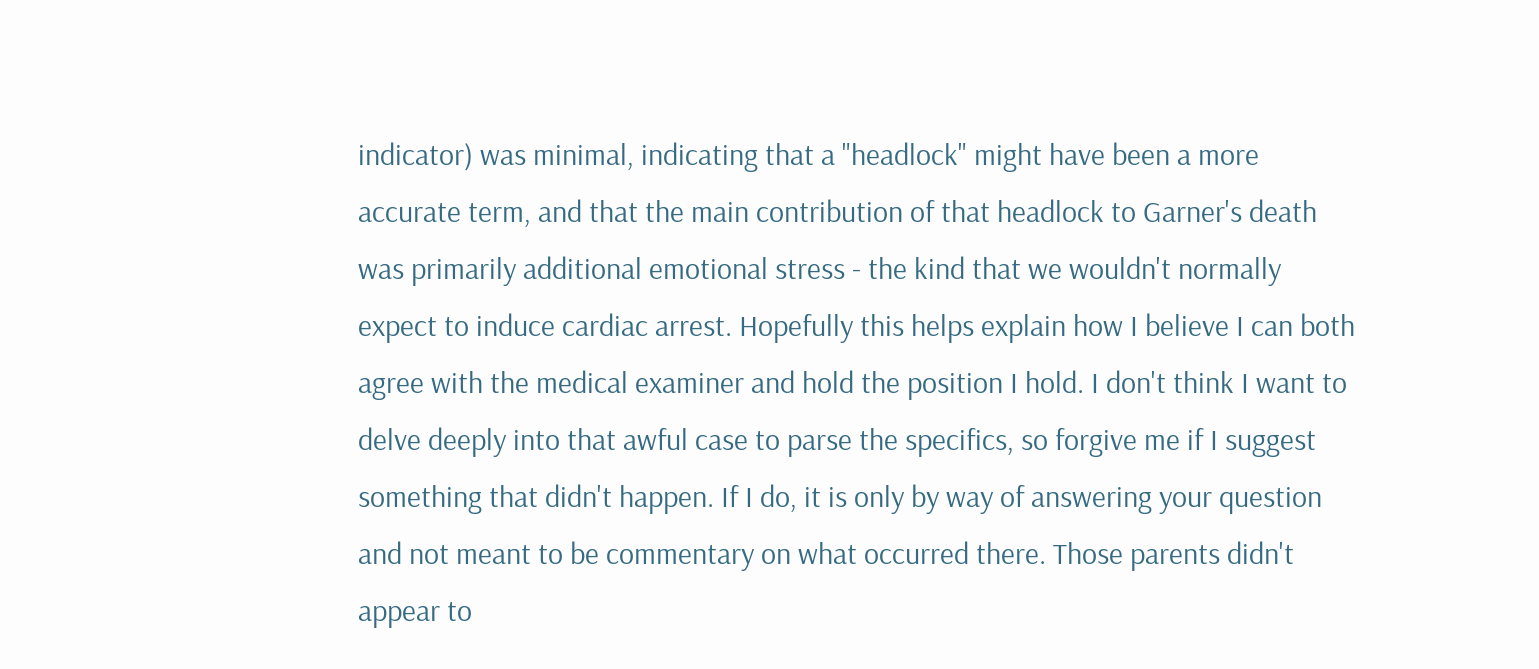indicator) was minimal, indicating that a "headlock" might have been a more accurate term, and that the main contribution of that headlock to Garner's death was primarily additional emotional stress - the kind that we wouldn't normally expect to induce cardiac arrest. Hopefully this helps explain how I believe I can both agree with the medical examiner and hold the position I hold. I don't think I want to delve deeply into that awful case to parse the specifics, so forgive me if I suggest something that didn't happen. If I do, it is only by way of answering your question and not meant to be commentary on what occurred there. Those parents didn't appear to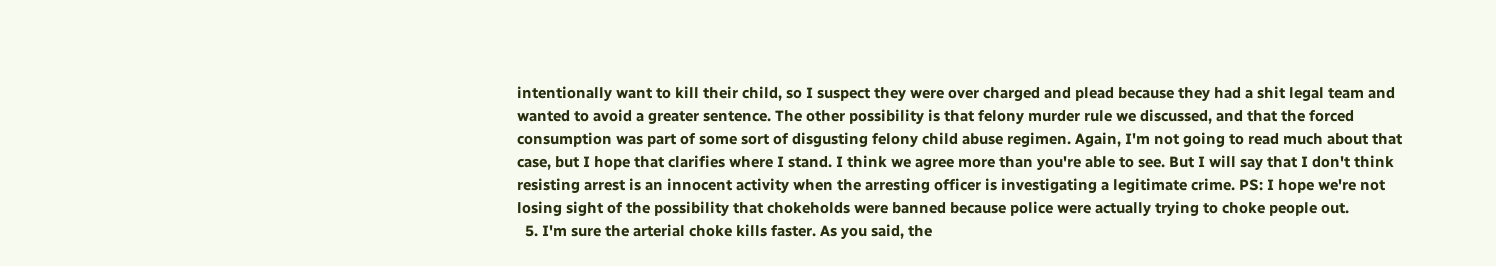intentionally want to kill their child, so I suspect they were over charged and plead because they had a shit legal team and wanted to avoid a greater sentence. The other possibility is that felony murder rule we discussed, and that the forced consumption was part of some sort of disgusting felony child abuse regimen. Again, I'm not going to read much about that case, but I hope that clarifies where I stand. I think we agree more than you're able to see. But I will say that I don't think resisting arrest is an innocent activity when the arresting officer is investigating a legitimate crime. PS: I hope we're not losing sight of the possibility that chokeholds were banned because police were actually trying to choke people out.
  5. I'm sure the arterial choke kills faster. As you said, the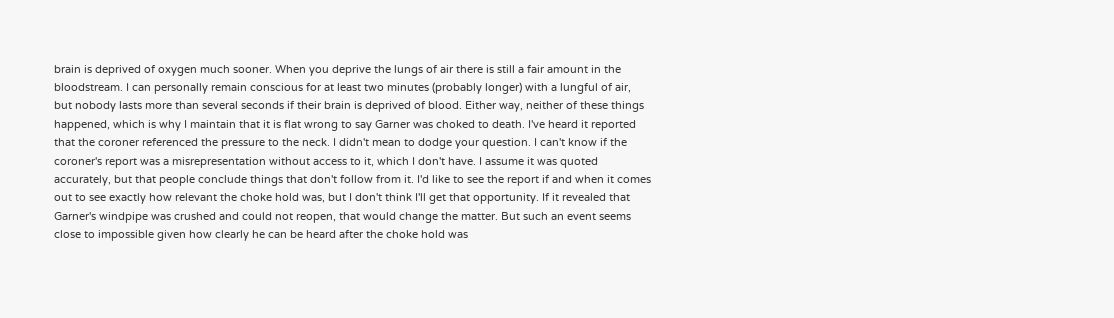brain is deprived of oxygen much sooner. When you deprive the lungs of air there is still a fair amount in the bloodstream. I can personally remain conscious for at least two minutes (probably longer) with a lungful of air, but nobody lasts more than several seconds if their brain is deprived of blood. Either way, neither of these things happened, which is why I maintain that it is flat wrong to say Garner was choked to death. I've heard it reported that the coroner referenced the pressure to the neck. I didn't mean to dodge your question. I can't know if the coroner's report was a misrepresentation without access to it, which I don't have. I assume it was quoted accurately, but that people conclude things that don't follow from it. I'd like to see the report if and when it comes out to see exactly how relevant the choke hold was, but I don't think I'll get that opportunity. If it revealed that Garner's windpipe was crushed and could not reopen, that would change the matter. But such an event seems close to impossible given how clearly he can be heard after the choke hold was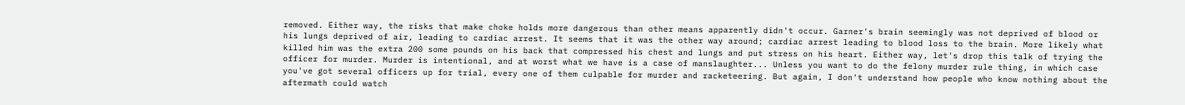removed. Either way, the risks that make choke holds more dangerous than other means apparently didn't occur. Garner's brain seemingly was not deprived of blood or his lungs deprived of air, leading to cardiac arrest. It seems that it was the other way around; cardiac arrest leading to blood loss to the brain. More likely what killed him was the extra 200 some pounds on his back that compressed his chest and lungs and put stress on his heart. Either way, let's drop this talk of trying the officer for murder. Murder is intentional, and at worst what we have is a case of manslaughter... Unless you want to do the felony murder rule thing, in which case you've got several officers up for trial, every one of them culpable for murder and racketeering. But again, I don't understand how people who know nothing about the aftermath could watch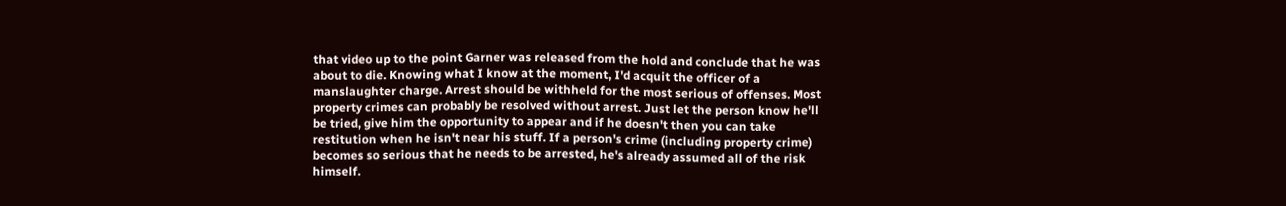that video up to the point Garner was released from the hold and conclude that he was about to die. Knowing what I know at the moment, I'd acquit the officer of a manslaughter charge. Arrest should be withheld for the most serious of offenses. Most property crimes can probably be resolved without arrest. Just let the person know he'll be tried, give him the opportunity to appear and if he doesn't then you can take restitution when he isn't near his stuff. If a person's crime (including property crime) becomes so serious that he needs to be arrested, he's already assumed all of the risk himself.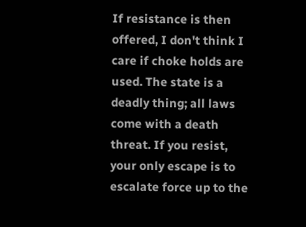If resistance is then offered, I don't think I care if choke holds are used. The state is a deadly thing; all laws come with a death threat. If you resist, your only escape is to escalate force up to the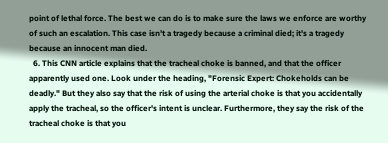point of lethal force. The best we can do is to make sure the laws we enforce are worthy of such an escalation. This case isn't a tragedy because a criminal died; it's a tragedy because an innocent man died.
  6. This CNN article explains that the tracheal choke is banned, and that the officer apparently used one. Look under the heading, "Forensic Expert: Chokeholds can be deadly." But they also say that the risk of using the arterial choke is that you accidentally apply the tracheal, so the officer's intent is unclear. Furthermore, they say the risk of the tracheal choke is that you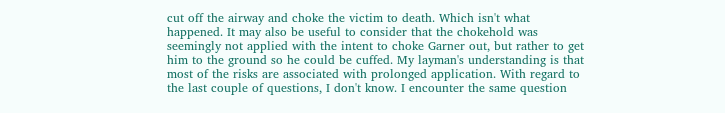cut off the airway and choke the victim to death. Which isn't what happened. It may also be useful to consider that the chokehold was seemingly not applied with the intent to choke Garner out, but rather to get him to the ground so he could be cuffed. My layman's understanding is that most of the risks are associated with prolonged application. With regard to the last couple of questions, I don't know. I encounter the same question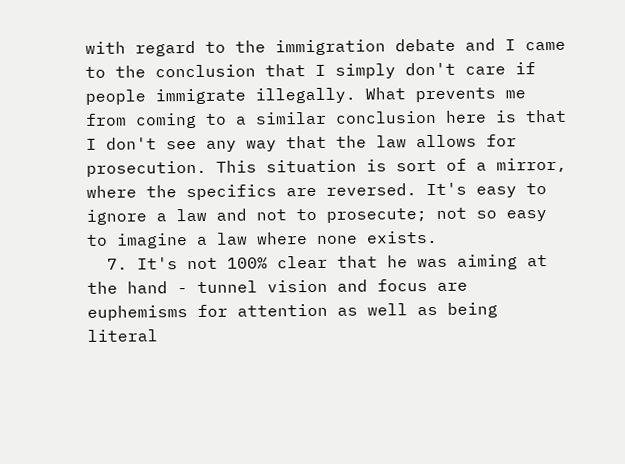with regard to the immigration debate and I came to the conclusion that I simply don't care if people immigrate illegally. What prevents me from coming to a similar conclusion here is that I don't see any way that the law allows for prosecution. This situation is sort of a mirror, where the specifics are reversed. It's easy to ignore a law and not to prosecute; not so easy to imagine a law where none exists.
  7. It's not 100% clear that he was aiming at the hand - tunnel vision and focus are euphemisms for attention as well as being literal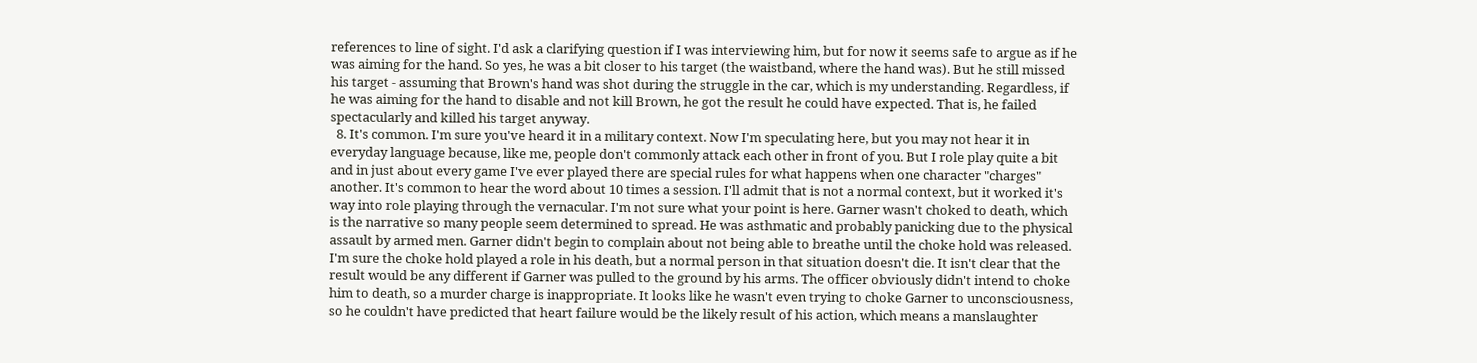references to line of sight. I'd ask a clarifying question if I was interviewing him, but for now it seems safe to argue as if he was aiming for the hand. So yes, he was a bit closer to his target (the waistband, where the hand was). But he still missed his target - assuming that Brown's hand was shot during the struggle in the car, which is my understanding. Regardless, if he was aiming for the hand to disable and not kill Brown, he got the result he could have expected. That is, he failed spectacularly and killed his target anyway.
  8. It's common. I'm sure you've heard it in a military context. Now I'm speculating here, but you may not hear it in everyday language because, like me, people don't commonly attack each other in front of you. But I role play quite a bit and in just about every game I've ever played there are special rules for what happens when one character "charges" another. It's common to hear the word about 10 times a session. I'll admit that is not a normal context, but it worked it's way into role playing through the vernacular. I'm not sure what your point is here. Garner wasn't choked to death, which is the narrative so many people seem determined to spread. He was asthmatic and probably panicking due to the physical assault by armed men. Garner didn't begin to complain about not being able to breathe until the choke hold was released. I'm sure the choke hold played a role in his death, but a normal person in that situation doesn't die. It isn't clear that the result would be any different if Garner was pulled to the ground by his arms. The officer obviously didn't intend to choke him to death, so a murder charge is inappropriate. It looks like he wasn't even trying to choke Garner to unconsciousness, so he couldn't have predicted that heart failure would be the likely result of his action, which means a manslaughter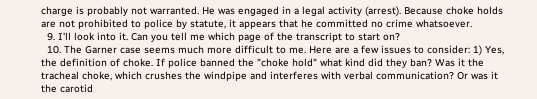charge is probably not warranted. He was engaged in a legal activity (arrest). Because choke holds are not prohibited to police by statute, it appears that he committed no crime whatsoever.
  9. I'll look into it. Can you tell me which page of the transcript to start on?
  10. The Garner case seems much more difficult to me. Here are a few issues to consider: 1) Yes, the definition of choke. If police banned the "choke hold" what kind did they ban? Was it the tracheal choke, which crushes the windpipe and interferes with verbal communication? Or was it the carotid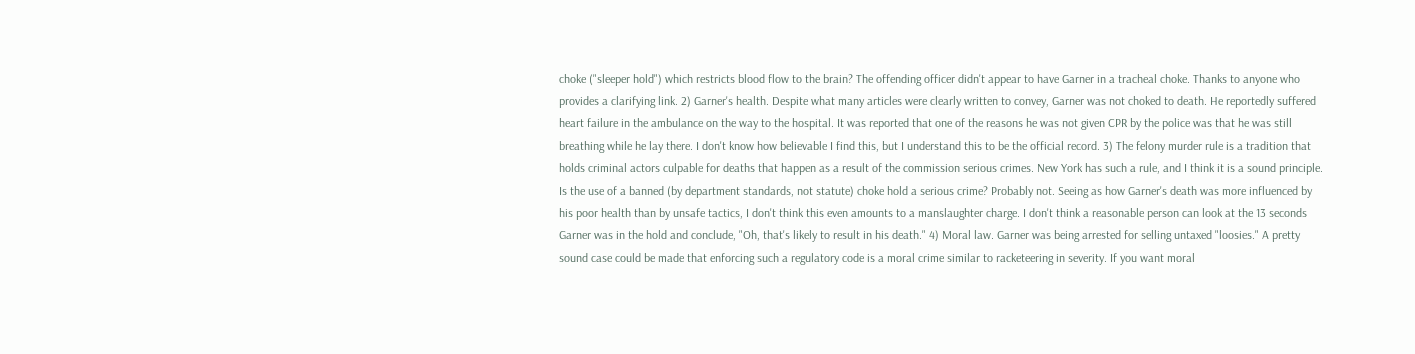choke ("sleeper hold") which restricts blood flow to the brain? The offending officer didn't appear to have Garner in a tracheal choke. Thanks to anyone who provides a clarifying link. 2) Garner's health. Despite what many articles were clearly written to convey, Garner was not choked to death. He reportedly suffered heart failure in the ambulance on the way to the hospital. It was reported that one of the reasons he was not given CPR by the police was that he was still breathing while he lay there. I don't know how believable I find this, but I understand this to be the official record. 3) The felony murder rule is a tradition that holds criminal actors culpable for deaths that happen as a result of the commission serious crimes. New York has such a rule, and I think it is a sound principle. Is the use of a banned (by department standards, not statute) choke hold a serious crime? Probably not. Seeing as how Garner's death was more influenced by his poor health than by unsafe tactics, I don't think this even amounts to a manslaughter charge. I don't think a reasonable person can look at the 13 seconds Garner was in the hold and conclude, "Oh, that's likely to result in his death." 4) Moral law. Garner was being arrested for selling untaxed "loosies." A pretty sound case could be made that enforcing such a regulatory code is a moral crime similar to racketeering in severity. If you want moral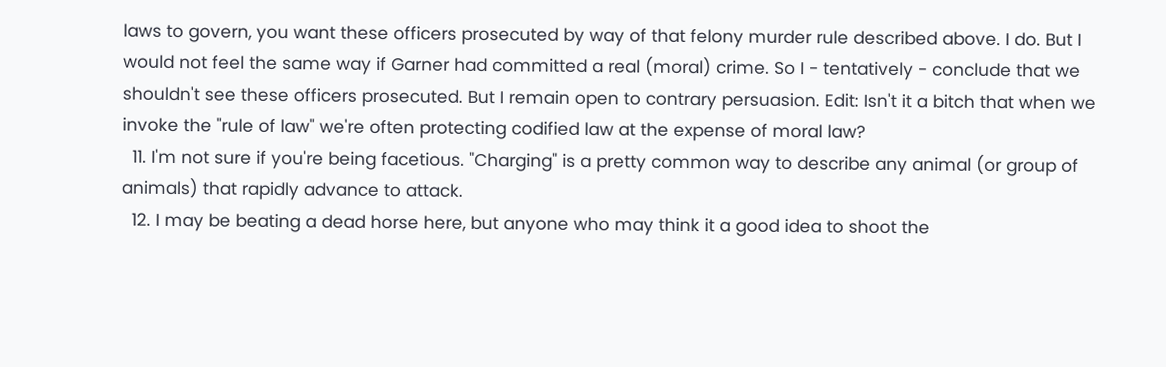laws to govern, you want these officers prosecuted by way of that felony murder rule described above. I do. But I would not feel the same way if Garner had committed a real (moral) crime. So I - tentatively - conclude that we shouldn't see these officers prosecuted. But I remain open to contrary persuasion. Edit: Isn't it a bitch that when we invoke the "rule of law" we're often protecting codified law at the expense of moral law?
  11. I'm not sure if you're being facetious. "Charging" is a pretty common way to describe any animal (or group of animals) that rapidly advance to attack.
  12. I may be beating a dead horse here, but anyone who may think it a good idea to shoot the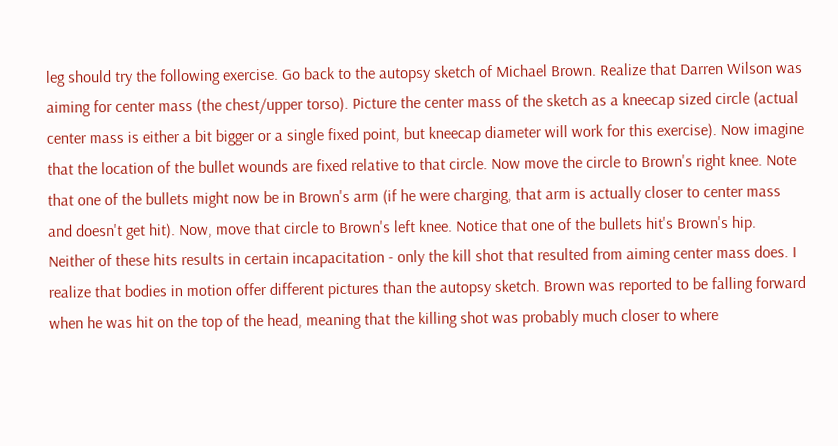leg should try the following exercise. Go back to the autopsy sketch of Michael Brown. Realize that Darren Wilson was aiming for center mass (the chest/upper torso). Picture the center mass of the sketch as a kneecap sized circle (actual center mass is either a bit bigger or a single fixed point, but kneecap diameter will work for this exercise). Now imagine that the location of the bullet wounds are fixed relative to that circle. Now move the circle to Brown's right knee. Note that one of the bullets might now be in Brown's arm (if he were charging, that arm is actually closer to center mass and doesn't get hit). Now, move that circle to Brown's left knee. Notice that one of the bullets hit's Brown's hip. Neither of these hits results in certain incapacitation - only the kill shot that resulted from aiming center mass does. I realize that bodies in motion offer different pictures than the autopsy sketch. Brown was reported to be falling forward when he was hit on the top of the head, meaning that the killing shot was probably much closer to where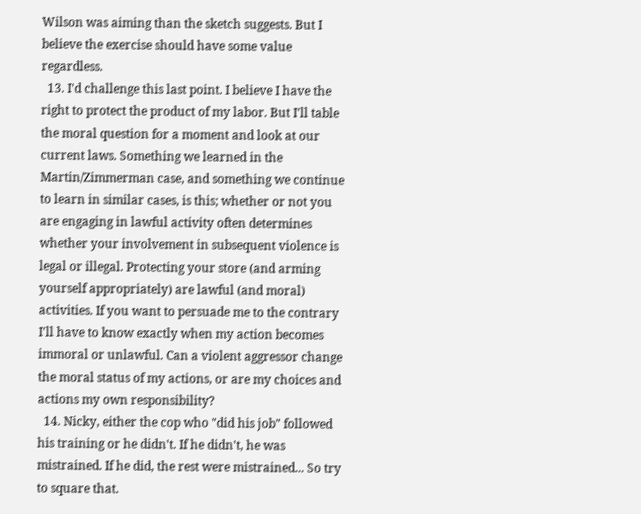Wilson was aiming than the sketch suggests. But I believe the exercise should have some value regardless.
  13. I'd challenge this last point. I believe I have the right to protect the product of my labor. But I'll table the moral question for a moment and look at our current laws. Something we learned in the Martin/Zimmerman case, and something we continue to learn in similar cases, is this; whether or not you are engaging in lawful activity often determines whether your involvement in subsequent violence is legal or illegal. Protecting your store (and arming yourself appropriately) are lawful (and moral) activities. If you want to persuade me to the contrary I'll have to know exactly when my action becomes immoral or unlawful. Can a violent aggressor change the moral status of my actions, or are my choices and actions my own responsibility?
  14. Nicky, either the cop who "did his job" followed his training or he didn't. If he didn't, he was mistrained. If he did, the rest were mistrained... So try to square that.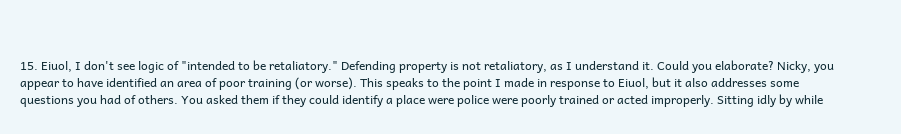15. Eiuol, I don't see logic of "intended to be retaliatory." Defending property is not retaliatory, as I understand it. Could you elaborate? Nicky, you appear to have identified an area of poor training (or worse). This speaks to the point I made in response to Eiuol, but it also addresses some questions you had of others. You asked them if they could identify a place were police were poorly trained or acted improperly. Sitting idly by while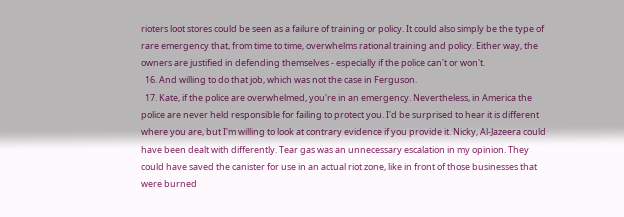rioters loot stores could be seen as a failure of training or policy. It could also simply be the type of rare emergency that, from time to time, overwhelms rational training and policy. Either way, the owners are justified in defending themselves - especially if the police can't or won't.
  16. And willing to do that job, which was not the case in Ferguson.
  17. Kate, if the police are overwhelmed, you're in an emergency. Nevertheless, in America the police are never held responsible for failing to protect you. I'd be surprised to hear it is different where you are, but I'm willing to look at contrary evidence if you provide it. Nicky, Al-Jazeera could have been dealt with differently. Tear gas was an unnecessary escalation in my opinion. They could have saved the canister for use in an actual riot zone, like in front of those businesses that were burned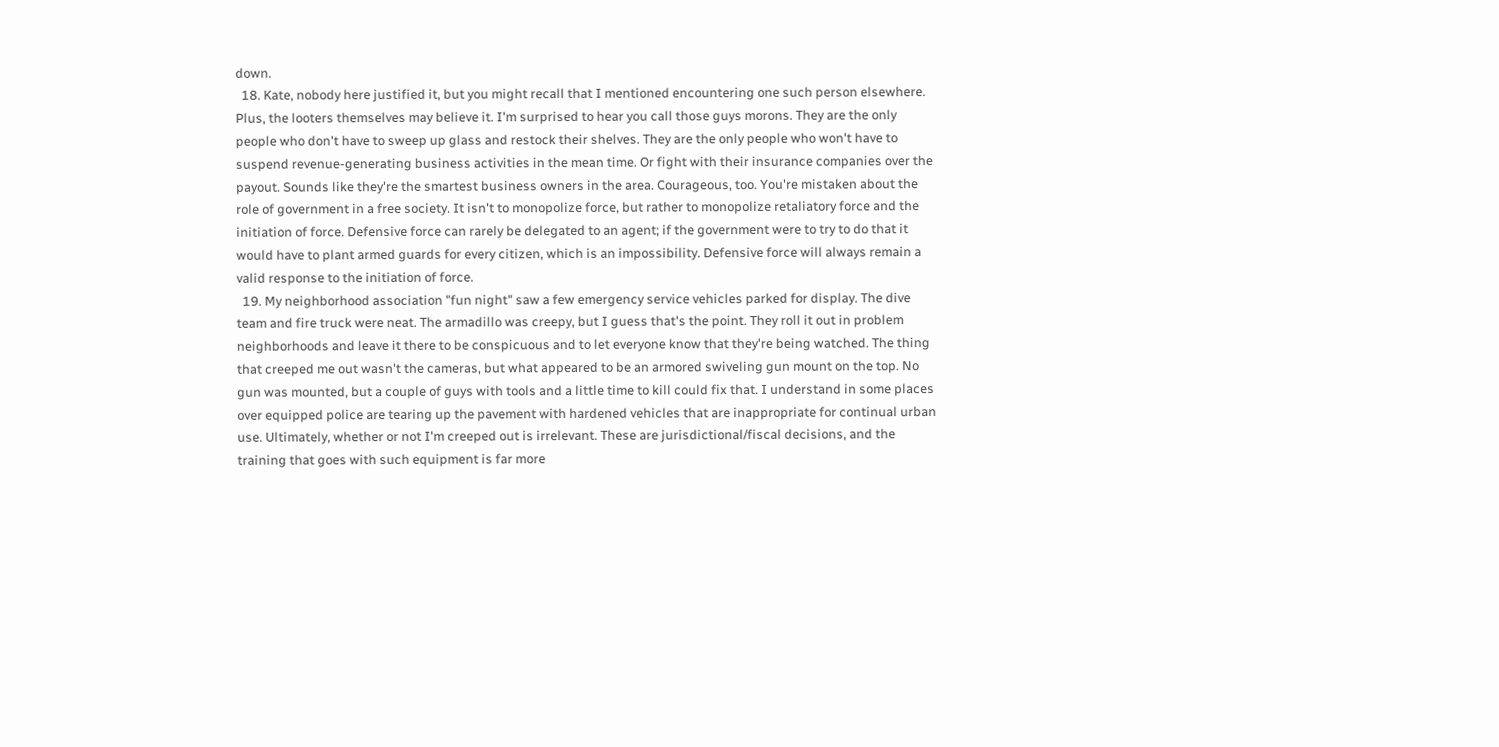down.
  18. Kate, nobody here justified it, but you might recall that I mentioned encountering one such person elsewhere. Plus, the looters themselves may believe it. I'm surprised to hear you call those guys morons. They are the only people who don't have to sweep up glass and restock their shelves. They are the only people who won't have to suspend revenue-generating business activities in the mean time. Or fight with their insurance companies over the payout. Sounds like they're the smartest business owners in the area. Courageous, too. You're mistaken about the role of government in a free society. It isn't to monopolize force, but rather to monopolize retaliatory force and the initiation of force. Defensive force can rarely be delegated to an agent; if the government were to try to do that it would have to plant armed guards for every citizen, which is an impossibility. Defensive force will always remain a valid response to the initiation of force.
  19. My neighborhood association "fun night" saw a few emergency service vehicles parked for display. The dive team and fire truck were neat. The armadillo was creepy, but I guess that's the point. They roll it out in problem neighborhoods and leave it there to be conspicuous and to let everyone know that they're being watched. The thing that creeped me out wasn't the cameras, but what appeared to be an armored swiveling gun mount on the top. No gun was mounted, but a couple of guys with tools and a little time to kill could fix that. I understand in some places over equipped police are tearing up the pavement with hardened vehicles that are inappropriate for continual urban use. Ultimately, whether or not I'm creeped out is irrelevant. These are jurisdictional/fiscal decisions, and the training that goes with such equipment is far more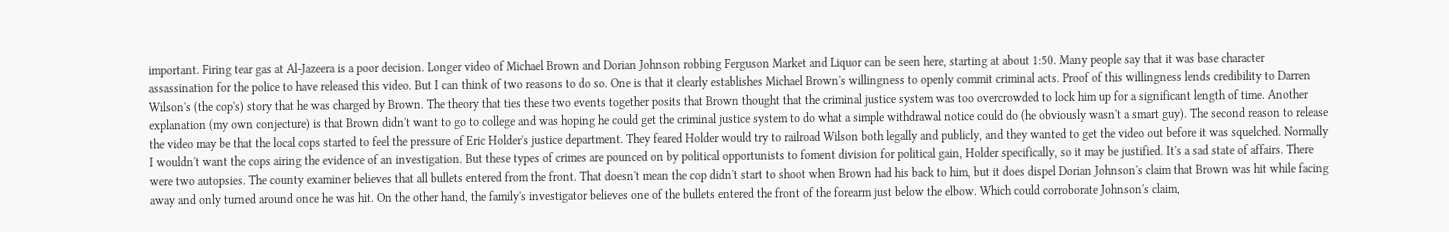important. Firing tear gas at Al-Jazeera is a poor decision. Longer video of Michael Brown and Dorian Johnson robbing Ferguson Market and Liquor can be seen here, starting at about 1:50. Many people say that it was base character assassination for the police to have released this video. But I can think of two reasons to do so. One is that it clearly establishes Michael Brown's willingness to openly commit criminal acts. Proof of this willingness lends credibility to Darren Wilson's (the cop's) story that he was charged by Brown. The theory that ties these two events together posits that Brown thought that the criminal justice system was too overcrowded to lock him up for a significant length of time. Another explanation (my own conjecture) is that Brown didn't want to go to college and was hoping he could get the criminal justice system to do what a simple withdrawal notice could do (he obviously wasn't a smart guy). The second reason to release the video may be that the local cops started to feel the pressure of Eric Holder's justice department. They feared Holder would try to railroad Wilson both legally and publicly, and they wanted to get the video out before it was squelched. Normally I wouldn't want the cops airing the evidence of an investigation. But these types of crimes are pounced on by political opportunists to foment division for political gain, Holder specifically, so it may be justified. It's a sad state of affairs. There were two autopsies. The county examiner believes that all bullets entered from the front. That doesn't mean the cop didn't start to shoot when Brown had his back to him, but it does dispel Dorian Johnson's claim that Brown was hit while facing away and only turned around once he was hit. On the other hand, the family's investigator believes one of the bullets entered the front of the forearm just below the elbow. Which could corroborate Johnson's claim,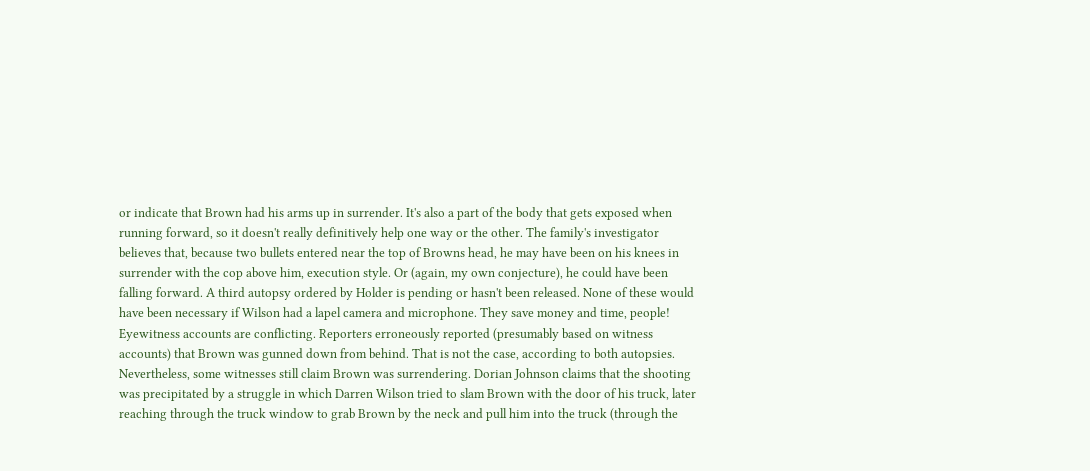or indicate that Brown had his arms up in surrender. It's also a part of the body that gets exposed when running forward, so it doesn't really definitively help one way or the other. The family's investigator believes that, because two bullets entered near the top of Browns head, he may have been on his knees in surrender with the cop above him, execution style. Or (again, my own conjecture), he could have been falling forward. A third autopsy ordered by Holder is pending or hasn't been released. None of these would have been necessary if Wilson had a lapel camera and microphone. They save money and time, people! Eyewitness accounts are conflicting. Reporters erroneously reported (presumably based on witness accounts) that Brown was gunned down from behind. That is not the case, according to both autopsies. Nevertheless, some witnesses still claim Brown was surrendering. Dorian Johnson claims that the shooting was precipitated by a struggle in which Darren Wilson tried to slam Brown with the door of his truck, later reaching through the truck window to grab Brown by the neck and pull him into the truck (through the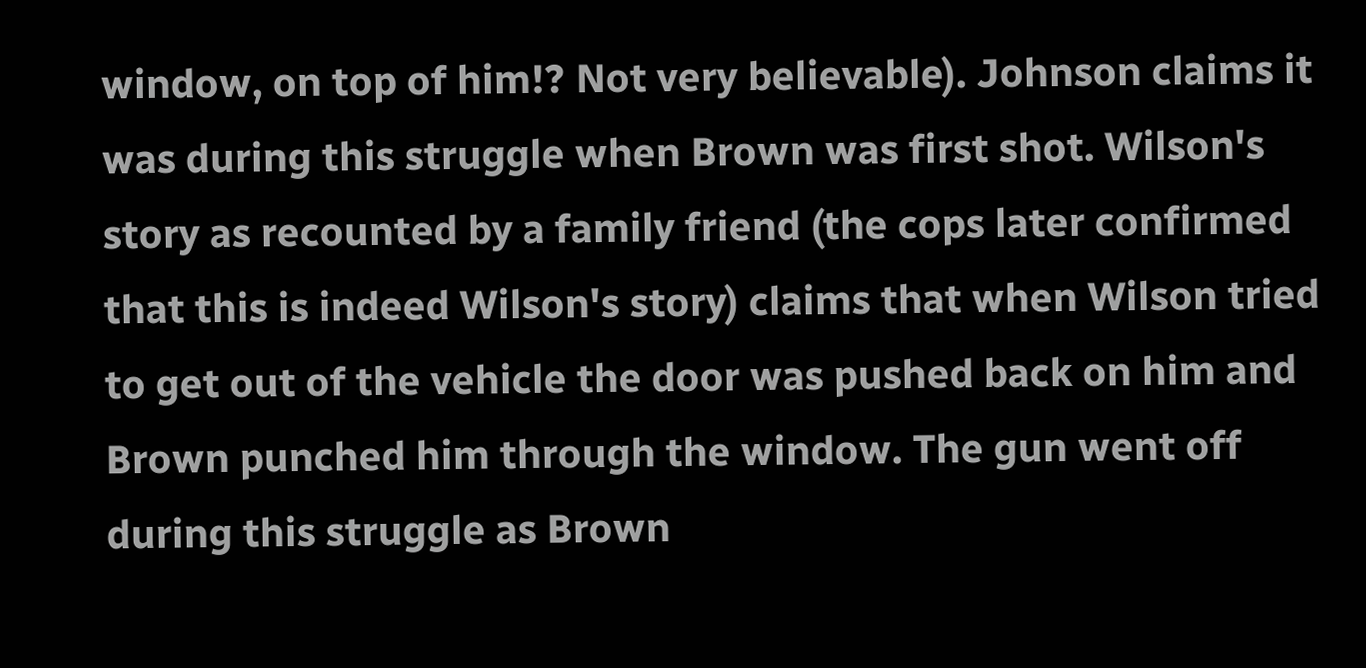window, on top of him!? Not very believable). Johnson claims it was during this struggle when Brown was first shot. Wilson's story as recounted by a family friend (the cops later confirmed that this is indeed Wilson's story) claims that when Wilson tried to get out of the vehicle the door was pushed back on him and Brown punched him through the window. The gun went off during this struggle as Brown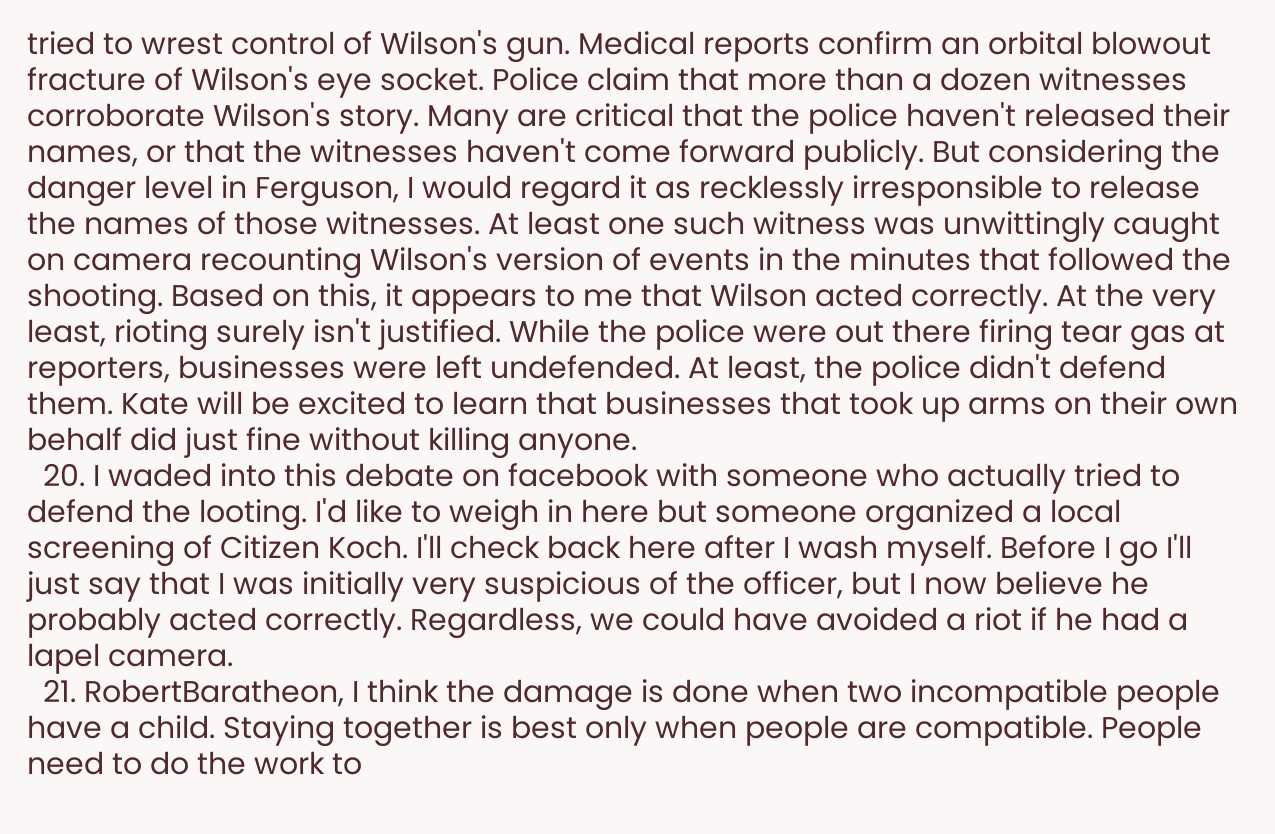tried to wrest control of Wilson's gun. Medical reports confirm an orbital blowout fracture of Wilson's eye socket. Police claim that more than a dozen witnesses corroborate Wilson's story. Many are critical that the police haven't released their names, or that the witnesses haven't come forward publicly. But considering the danger level in Ferguson, I would regard it as recklessly irresponsible to release the names of those witnesses. At least one such witness was unwittingly caught on camera recounting Wilson's version of events in the minutes that followed the shooting. Based on this, it appears to me that Wilson acted correctly. At the very least, rioting surely isn't justified. While the police were out there firing tear gas at reporters, businesses were left undefended. At least, the police didn't defend them. Kate will be excited to learn that businesses that took up arms on their own behalf did just fine without killing anyone.
  20. I waded into this debate on facebook with someone who actually tried to defend the looting. I'd like to weigh in here but someone organized a local screening of Citizen Koch. I'll check back here after I wash myself. Before I go I'll just say that I was initially very suspicious of the officer, but I now believe he probably acted correctly. Regardless, we could have avoided a riot if he had a lapel camera.
  21. RobertBaratheon, I think the damage is done when two incompatible people have a child. Staying together is best only when people are compatible. People need to do the work to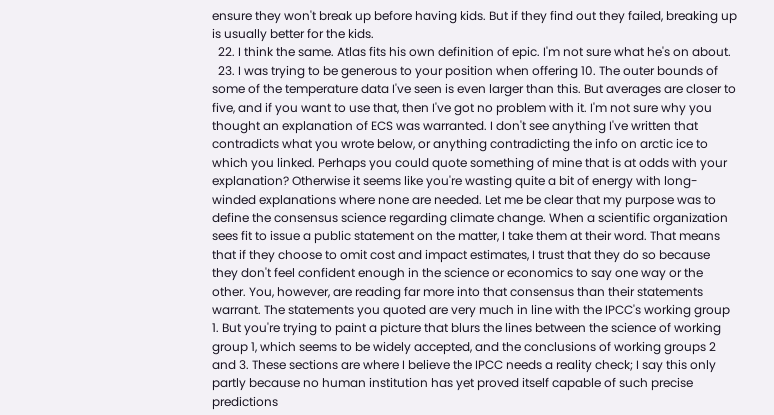ensure they won't break up before having kids. But if they find out they failed, breaking up is usually better for the kids.
  22. I think the same. Atlas fits his own definition of epic. I'm not sure what he's on about.
  23. I was trying to be generous to your position when offering 10. The outer bounds of some of the temperature data I've seen is even larger than this. But averages are closer to five, and if you want to use that, then I've got no problem with it. I'm not sure why you thought an explanation of ECS was warranted. I don't see anything I've written that contradicts what you wrote below, or anything contradicting the info on arctic ice to which you linked. Perhaps you could quote something of mine that is at odds with your explanation? Otherwise it seems like you're wasting quite a bit of energy with long-winded explanations where none are needed. Let me be clear that my purpose was to define the consensus science regarding climate change. When a scientific organization sees fit to issue a public statement on the matter, I take them at their word. That means that if they choose to omit cost and impact estimates, I trust that they do so because they don't feel confident enough in the science or economics to say one way or the other. You, however, are reading far more into that consensus than their statements warrant. The statements you quoted are very much in line with the IPCC's working group 1. But you're trying to paint a picture that blurs the lines between the science of working group 1, which seems to be widely accepted, and the conclusions of working groups 2 and 3. These sections are where I believe the IPCC needs a reality check; I say this only partly because no human institution has yet proved itself capable of such precise predictions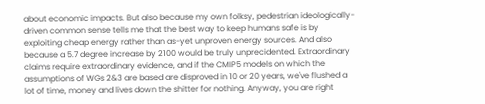about economic impacts. But also because my own folksy, pedestrian ideologically-driven common sense tells me that the best way to keep humans safe is by exploiting cheap energy rather than as-yet unproven energy sources. And also because a 5.7 degree increase by 2100 would be truly unprecidented. Extraordinary claims require extraordinary evidence, and if the CMIP5 models on which the assumptions of WGs 2&3 are based are disproved in 10 or 20 years, we've flushed a lot of time, money and lives down the shitter for nothing. Anyway, you are right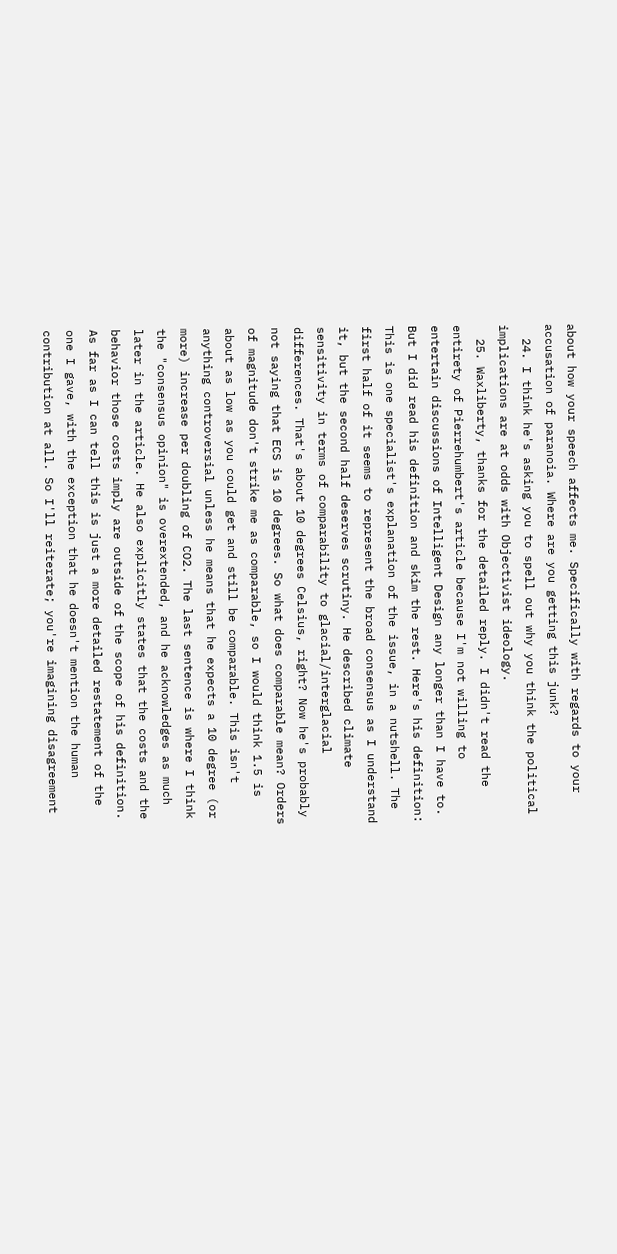about how your speech affects me. Specifically with regards to your accusation of paranoia. Where are you getting this junk?
  24. I think he's asking you to spell out why you think the political implications are at odds with Objectivist ideology.
  25. Waxliberty, thanks for the detailed reply. I didn't read the entirety of Pierrehumbert's article because I'm not willing to entertain discussions of Intelligent Design any longer than I have to. But I did read his definition and skim the rest. Here's his definition: This is one specialist's explanation of the issue, in a nutshell. The first half of it seems to represent the broad consensus as I understand it, but the second half deserves scrutiny. He described climate sensitivity in terms of comparability to glacial/interglacial differences. That's about 10 degrees Celsius, right? Now he's probably not saying that ECS is 10 degrees. So what does comparable mean? Orders of magnitude don't strike me as comparable, so I would think 1.5 is about as low as you could get and still be comparable. This isn't anything controversial unless he means that he expects a 10 degree (or more) increase per doubling of CO2. The last sentence is where I think the "consensus opinion" is overextended, and he acknowledges as much later in the article. He also explicitly states that the costs and the behavior those costs imply are outside of the scope of his definition. As far as I can tell this is just a more detailed restatement of the one I gave, with the exception that he doesn't mention the human contribution at all. So I'll reiterate; you're imagining disagreement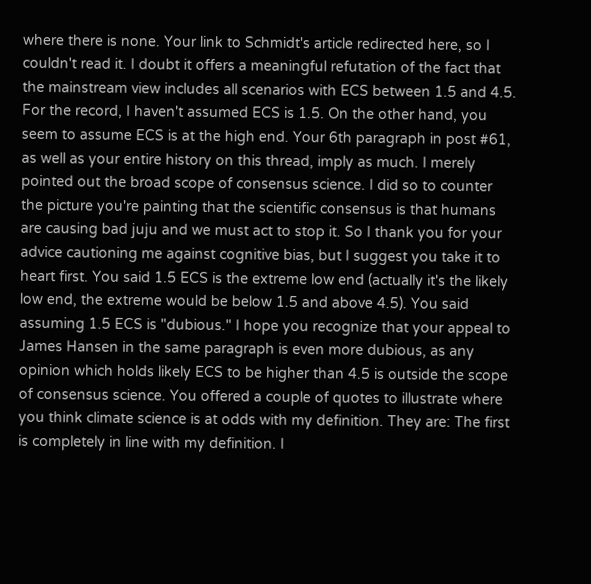where there is none. Your link to Schmidt's article redirected here, so I couldn't read it. I doubt it offers a meaningful refutation of the fact that the mainstream view includes all scenarios with ECS between 1.5 and 4.5. For the record, I haven't assumed ECS is 1.5. On the other hand, you seem to assume ECS is at the high end. Your 6th paragraph in post #61, as well as your entire history on this thread, imply as much. I merely pointed out the broad scope of consensus science. I did so to counter the picture you're painting that the scientific consensus is that humans are causing bad juju and we must act to stop it. So I thank you for your advice cautioning me against cognitive bias, but I suggest you take it to heart first. You said 1.5 ECS is the extreme low end (actually it's the likely low end, the extreme would be below 1.5 and above 4.5). You said assuming 1.5 ECS is "dubious." I hope you recognize that your appeal to James Hansen in the same paragraph is even more dubious, as any opinion which holds likely ECS to be higher than 4.5 is outside the scope of consensus science. You offered a couple of quotes to illustrate where you think climate science is at odds with my definition. They are: The first is completely in line with my definition. I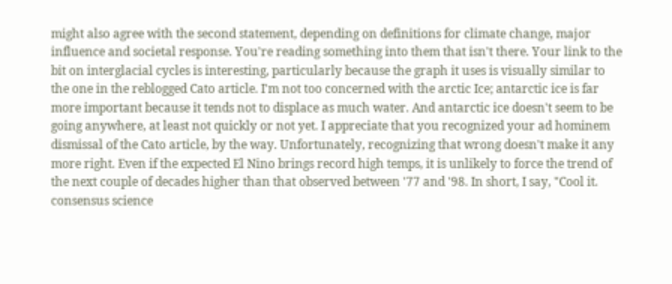might also agree with the second statement, depending on definitions for climate change, major influence and societal response. You're reading something into them that isn't there. Your link to the bit on interglacial cycles is interesting, particularly because the graph it uses is visually similar to the one in the reblogged Cato article. I'm not too concerned with the arctic Ice; antarctic ice is far more important because it tends not to displace as much water. And antarctic ice doesn't seem to be going anywhere, at least not quickly or not yet. I appreciate that you recognized your ad hominem dismissal of the Cato article, by the way. Unfortunately, recognizing that wrong doesn't make it any more right. Even if the expected El Nino brings record high temps, it is unlikely to force the trend of the next couple of decades higher than that observed between '77 and '98. In short, I say, "Cool it. consensus science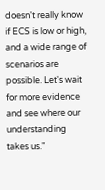doesn't really know if ECS is low or high, and a wide range of scenarios are possible. Let's wait for more evidence and see where our understanding takes us."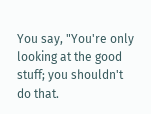You say, "You're only looking at the good stuff; you shouldn't do that.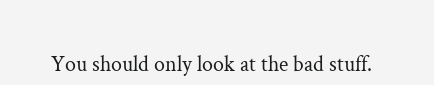You should only look at the bad stuff.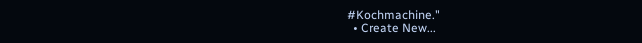#Kochmachine."
  • Create New...